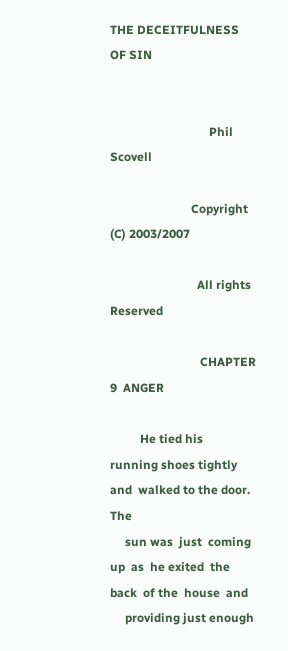THE DECEITFULNESS OF SIN


                                 Phil Scovell

                           Copyright (C) 2003/2007

                             All rights Reserved

                              CHAPTER 9  ANGER

          He tied his  running shoes tightly and  walked to the door.   The
     sun was  just  coming up  as  he exited  the  back  of the  house  and
     providing just enough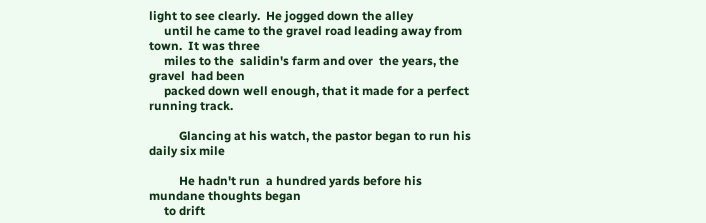light to see clearly.  He jogged down the alley
     until he came to the gravel road leading away from town.  It was three
     miles to the  salidin's farm and over  the years, the gravel  had been
     packed down well enough, that it made for a perfect running track.

          Glancing at his watch, the pastor began to run his daily six mile

          He hadn't run  a hundred yards before his  mundane thoughts began
     to drift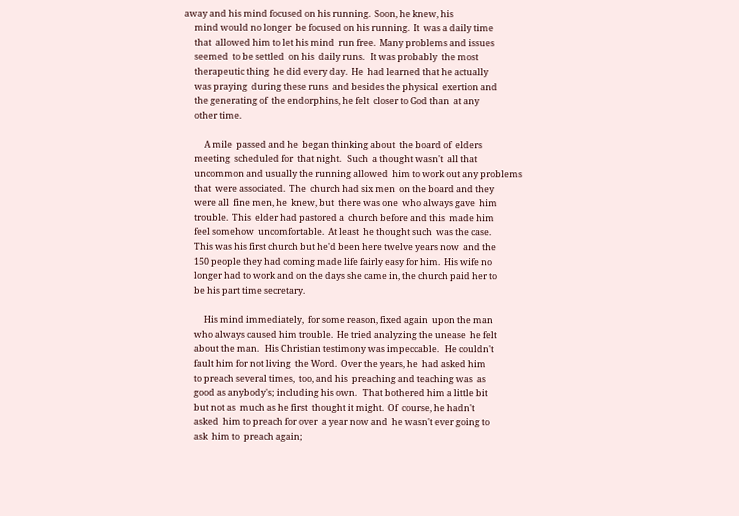away and his mind focused on his running.  Soon, he knew, his
     mind would no longer  be focused on his running.  It  was a daily time
     that  allowed him to let his mind  run free.  Many problems and issues
     seemed  to be settled  on his  daily runs.   It was probably  the most
     therapeutic thing  he did every day.  He  had learned that he actually
     was praying  during these runs  and besides the physical  exertion and
     the generating of  the endorphins, he felt  closer to God than  at any
     other time.

          A mile  passed and he  began thinking about  the board of  elders
     meeting  scheduled for  that night.   Such  a thought wasn't  all that
     uncommon and usually the running allowed  him to work out any problems
     that  were associated.  The  church had six men  on the board and they
     were all  fine men, he  knew, but  there was one  who always gave  him
     trouble.  This  elder had pastored a  church before and this  made him
     feel somehow  uncomfortable.  At least  he thought such  was the case.
     This was his first church but he'd been here twelve years now  and the
     150 people they had coming made life fairly easy for him.  His wife no
     longer had to work and on the days she came in, the church paid her to
     be his part time secretary.

          His mind immediately,  for some reason, fixed again  upon the man
     who always caused him trouble.  He tried analyzing the unease  he felt
     about the man.   His Christian testimony was impeccable.   He couldn't
     fault him for not living  the Word.  Over the years, he  had asked him
     to preach several times,  too, and his  preaching and teaching was  as
     good as anybody's; including his own.   That bothered him a little bit
     but not as  much as he first  thought it might.  Of  course, he hadn't
     asked  him to preach for over  a year now and  he wasn't ever going to
     ask  him to  preach again;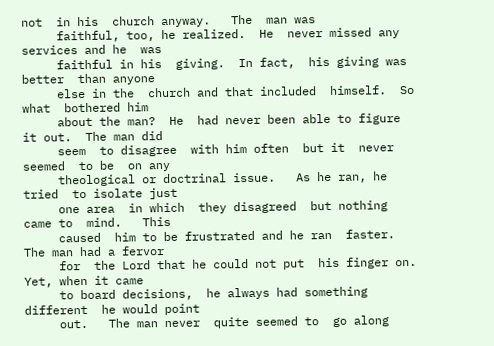not  in his  church anyway.   The  man was
     faithful, too, he realized.  He  never missed any services and he  was
     faithful in his  giving.  In fact,  his giving was better  than anyone
     else in the  church and that included  himself.  So what  bothered him
     about the man?  He  had never been able to figure it out.  The man did
     seem  to disagree  with him often  but it  never seemed  to be  on any
     theological or doctrinal issue.   As he ran, he tried  to isolate just
     one area  in which  they disagreed  but nothing  came to  mind.   This
     caused  him to be frustrated and he ran  faster.  The man had a fervor
     for  the Lord that he could not put  his finger on.  Yet, when it came
     to board decisions,  he always had something different  he would point
     out.   The man never  quite seemed to  go along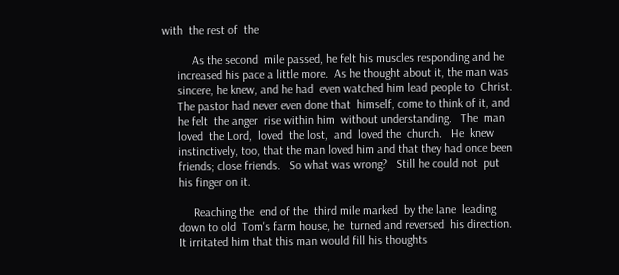with  the rest of  the

          As the second  mile passed, he felt his muscles responding and he
     increased his pace a little more.  As he thought about it, the man was
     sincere, he knew, and he had  even watched him lead people to  Christ.
     The pastor had never even done that  himself, come to think of it, and
     he felt  the anger  rise within him  without understanding.   The  man
     loved  the Lord,  loved  the lost,  and  loved the  church.   He  knew
     instinctively, too, that the man loved him and that they had once been
     friends; close friends.   So what was wrong?   Still he could not  put
     his finger on it.

          Reaching the  end of the  third mile marked  by the lane  leading
     down to old  Tom's farm house, he  turned and reversed  his direction.
     It irritated him that this man would fill his thoughts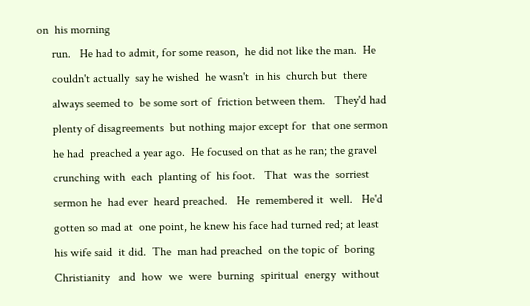on  his morning
     run.   He had to admit, for some reason,  he did not like the man.  He
     couldn't actually  say he wished  he wasn't  in his  church but  there
     always seemed to  be some sort of  friction between them.   They'd had
     plenty of disagreements  but nothing major except for  that one sermon
     he had  preached a year ago.  He focused on that as he ran; the gravel
     crunching with  each  planting of  his foot.   That  was the  sorriest
     sermon he  had ever  heard preached.   He  remembered it  well.   He'd
     gotten so mad at  one point, he knew his face had turned red; at least
     his wife said  it did.  The  man had preached  on the topic of  boring
     Christianity   and  how  we  were  burning  spiritual  energy  without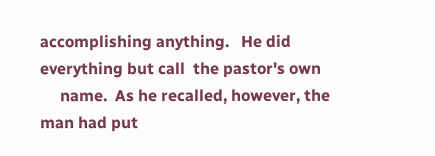accomplishing anything.   He did everything but call  the pastor's own
     name.  As he recalled, however, the man had put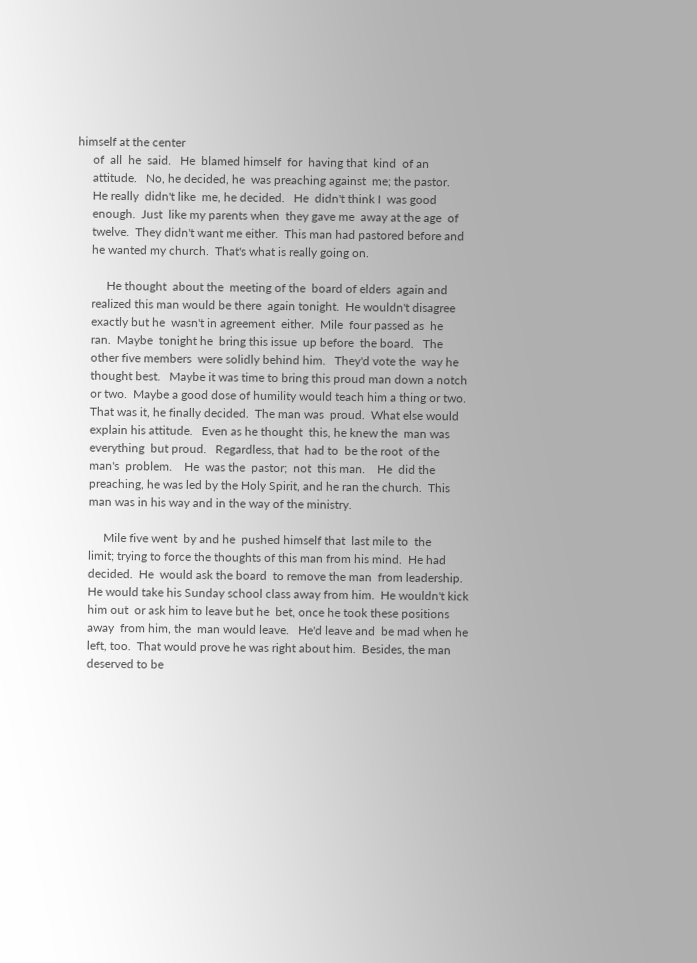himself at the center
     of  all  he  said.   He  blamed himself  for  having that  kind  of an
     attitude.   No, he decided, he  was preaching against  me; the pastor.
     He really  didn't like  me, he decided.   He  didn't think I  was good
     enough.  Just  like my parents when  they gave me  away at the age  of
     twelve.  They didn't want me either.  This man had pastored before and
     he wanted my church.  That's what is really going on.

          He thought  about the  meeting of the  board of elders  again and
     realized this man would be there  again tonight.  He wouldn't disagree
     exactly but he  wasn't in agreement  either.  Mile  four passed as  he
     ran.  Maybe  tonight he  bring this issue  up before  the board.   The
     other five members  were solidly behind him.   They'd vote the  way he
     thought best.   Maybe it was time to bring this proud man down a notch
     or two.  Maybe a good dose of humility would teach him a thing or two.
     That was it, he finally decided.  The man was  proud.  What else would
     explain his attitude.   Even as he thought  this, he knew the  man was
     everything  but proud.   Regardless, that  had to  be the root  of the
     man's  problem.    He  was the  pastor;  not  this man.    He  did the
     preaching, he was led by the Holy Spirit, and he ran the church.  This
     man was in his way and in the way of the ministry.

          Mile five went  by and he  pushed himself that  last mile to  the
     limit; trying to force the thoughts of this man from his mind.  He had
     decided.  He  would ask the board  to remove the man  from leadership.
     He would take his Sunday school class away from him.  He wouldn't kick
     him out  or ask him to leave but he  bet, once he took these positions
     away  from him, the  man would leave.   He'd leave and  be mad when he
     left, too.  That would prove he was right about him.  Besides, the man
     deserved to be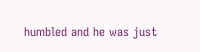humbled and he was just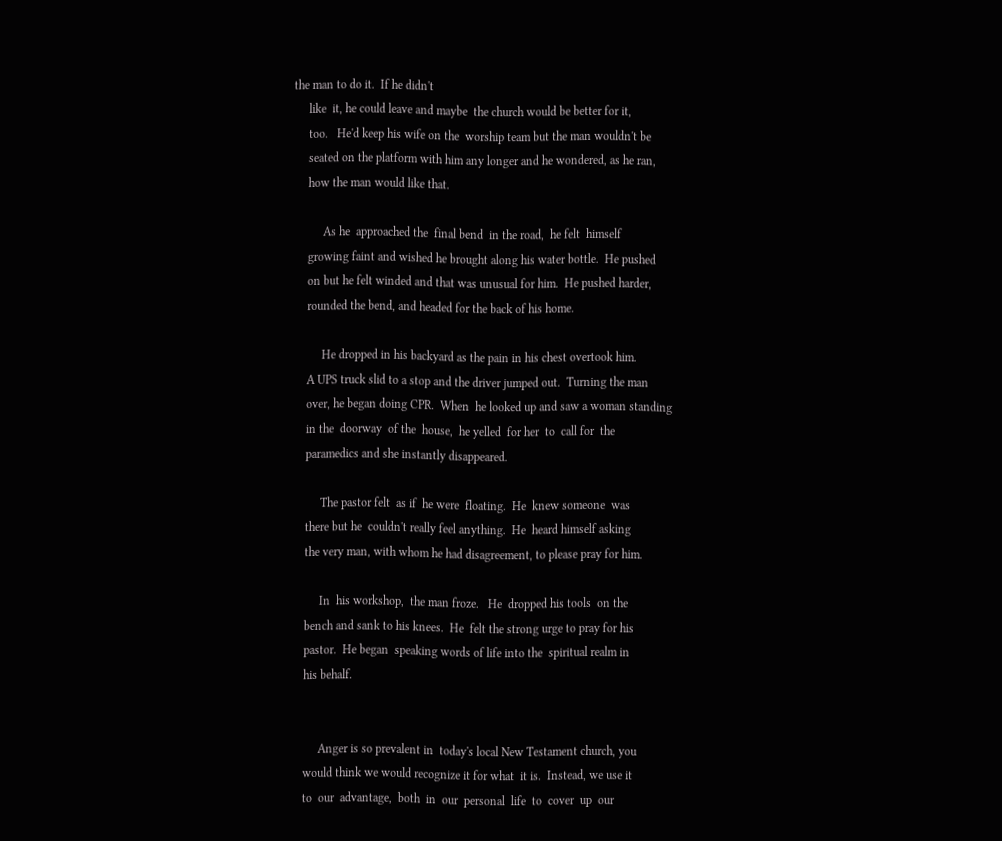the man to do it.  If he didn't
     like  it, he could leave and maybe  the church would be better for it,
     too.   He'd keep his wife on the  worship team but the man wouldn't be
     seated on the platform with him any longer and he wondered, as he ran,
     how the man would like that.

          As he  approached the  final bend  in the road,  he felt  himself
     growing faint and wished he brought along his water bottle.  He pushed
     on but he felt winded and that was unusual for him.  He pushed harder,
     rounded the bend, and headed for the back of his home.

          He dropped in his backyard as the pain in his chest overtook him.
     A UPS truck slid to a stop and the driver jumped out.  Turning the man
     over, he began doing CPR.  When  he looked up and saw a woman standing
     in the  doorway  of the  house,  he yelled  for her  to  call for  the
     paramedics and she instantly disappeared.

          The pastor felt  as if  he were  floating.  He  knew someone  was
     there but he  couldn't really feel anything.  He  heard himself asking
     the very man, with whom he had disagreement, to please pray for him.

          In  his workshop,  the man froze.   He  dropped his tools  on the
     bench and sank to his knees.  He  felt the strong urge to pray for his
     pastor.  He began  speaking words of life into the  spiritual realm in
     his behalf.


          Anger is so prevalent in  today's local New Testament church, you
     would think we would recognize it for what  it is.  Instead, we use it
     to  our  advantage,  both  in  our  personal  life  to  cover  up  our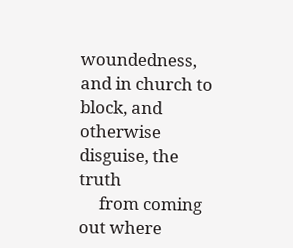woundedness, and in church to block, and otherwise disguise, the truth
     from coming out where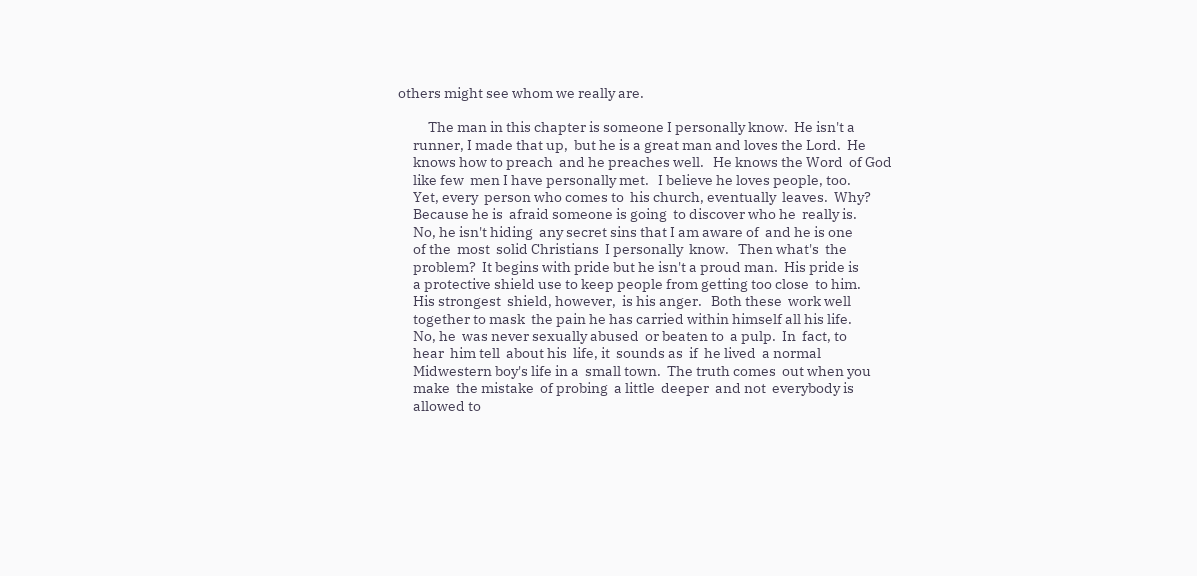others might see whom we really are.

          The man in this chapter is someone I personally know.  He isn't a
     runner, I made that up,  but he is a great man and loves the Lord.  He
     knows how to preach  and he preaches well.   He knows the Word  of God
     like few  men I have personally met.   I believe he loves people, too.
     Yet, every  person who comes to  his church, eventually  leaves.  Why?
     Because he is  afraid someone is going  to discover who he  really is.
     No, he isn't hiding  any secret sins that I am aware of  and he is one
     of the  most  solid Christians  I personally  know.   Then what's  the
     problem?  It begins with pride but he isn't a proud man.  His pride is
     a protective shield use to keep people from getting too close  to him.
     His strongest  shield, however,  is his anger.   Both these  work well
     together to mask  the pain he has carried within himself all his life.
     No, he  was never sexually abused  or beaten to  a pulp.  In  fact, to
     hear  him tell  about his  life, it  sounds as  if  he lived  a normal
     Midwestern boy's life in a  small town.  The truth comes  out when you
     make  the mistake  of probing  a little  deeper  and not  everybody is
     allowed to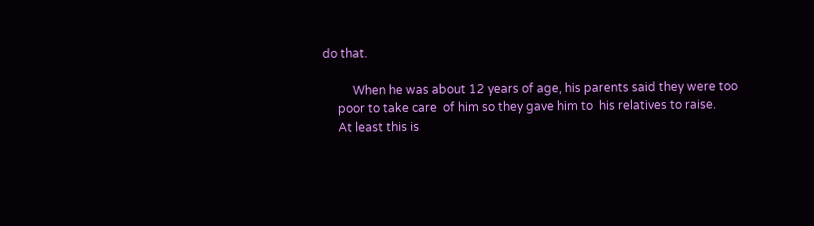do that.

          When he was about 12 years of age, his parents said they were too
     poor to take care  of him so they gave him to  his relatives to raise.
     At least this is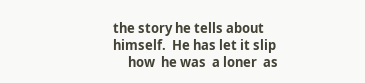the story he tells about himself.  He has let it slip
     how  he was  a loner  as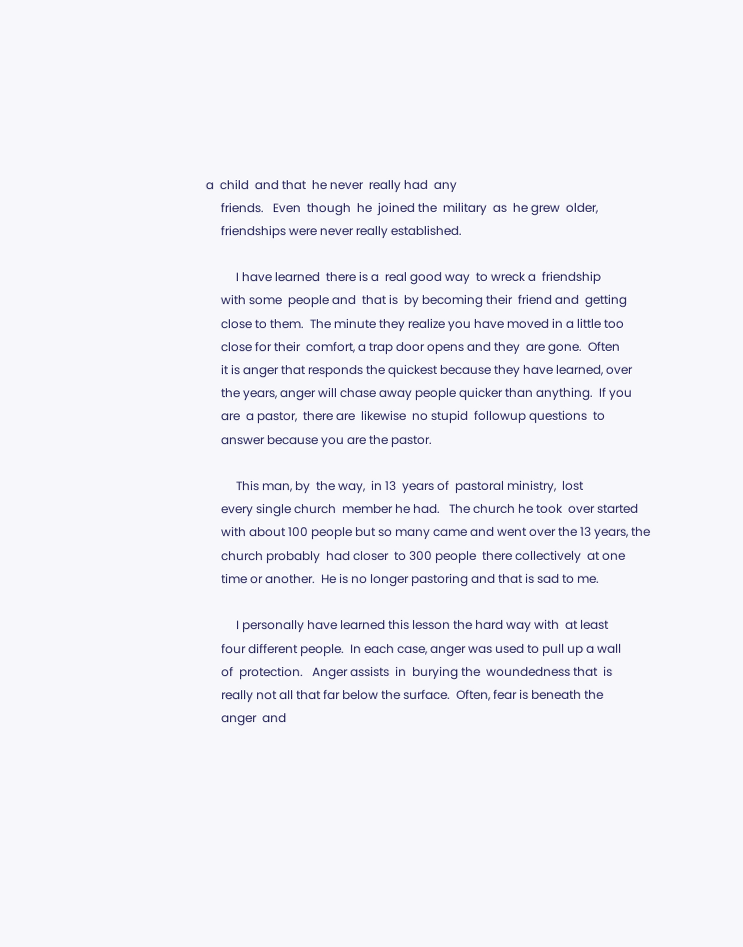a  child  and that  he never  really had  any
     friends.   Even  though  he  joined the  military  as  he grew  older,
     friendships were never really established.

          I have learned  there is a  real good way  to wreck a  friendship
     with some  people and  that is  by becoming their  friend and  getting
     close to them.  The minute they realize you have moved in a little too
     close for their  comfort, a trap door opens and they  are gone.  Often
     it is anger that responds the quickest because they have learned, over
     the years, anger will chase away people quicker than anything.  If you
     are  a pastor,  there are  likewise  no stupid  followup questions  to
     answer because you are the pastor.

          This man, by  the way,  in 13  years of  pastoral ministry,  lost
     every single church  member he had.   The church he took  over started
     with about 100 people but so many came and went over the 13 years, the
     church probably  had closer  to 300 people  there collectively  at one
     time or another.  He is no longer pastoring and that is sad to me.

          I personally have learned this lesson the hard way with  at least
     four different people.  In each case, anger was used to pull up a wall
     of  protection.   Anger assists  in  burying the  woundedness that  is
     really not all that far below the surface.  Often, fear is beneath the
     anger  and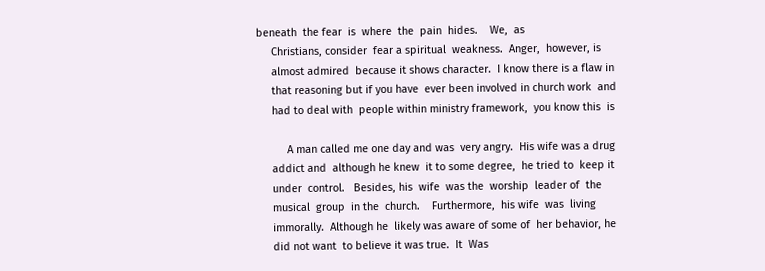beneath  the fear  is  where  the  pain  hides.    We,  as
     Christians, consider  fear a spiritual  weakness.  Anger,  however, is
     almost admired  because it shows character.  I know there is a flaw in
     that reasoning but if you have  ever been involved in church work  and
     had to deal with  people within ministry framework,  you know this  is

          A man called me one day and was  very angry.  His wife was a drug
     addict and  although he knew  it to some degree,  he tried to  keep it
     under  control.   Besides, his  wife  was the  worship  leader of  the
     musical  group  in the  church.    Furthermore,  his wife  was  living
     immorally.  Although he  likely was aware of some of  her behavior, he
     did not want  to believe it was true.  It  Was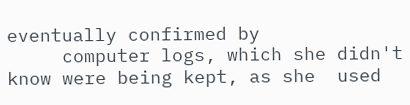eventually confirmed by
     computer logs, which she didn't know were being kept, as she  used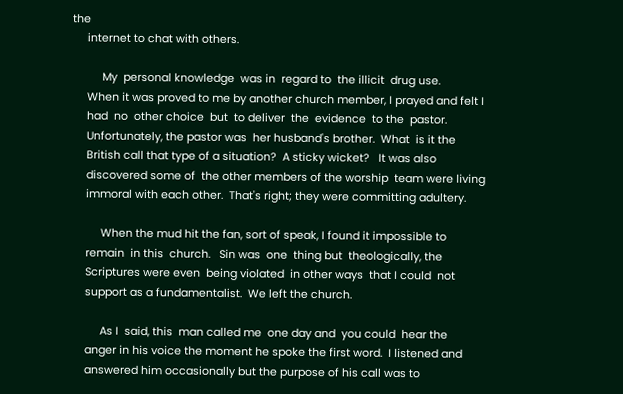the
     internet to chat with others.

          My  personal knowledge  was in  regard to  the illicit  drug use.
     When it was proved to me by another church member, I prayed and felt I
     had  no  other choice  but  to deliver  the  evidence  to the  pastor.
     Unfortunately, the pastor was  her husband's brother.  What  is it the
     British call that type of a situation?  A sticky wicket?   It was also
     discovered some of  the other members of the worship  team were living
     immoral with each other.  That's right; they were committing adultery.

          When the mud hit the fan, sort of speak, I found it impossible to
     remain  in this  church.   Sin was  one  thing but  theologically, the
     Scriptures were even  being violated  in other ways  that I could  not
     support as a fundamentalist.  We left the church.

          As I  said, this  man called me  one day and  you could  hear the
     anger in his voice the moment he spoke the first word.  I listened and
     answered him occasionally but the purpose of his call was to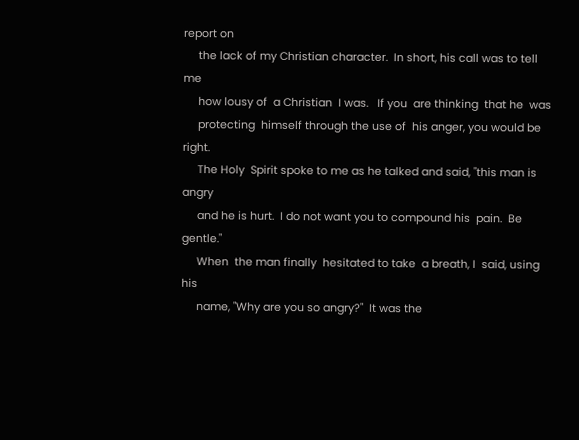report on
     the lack of my Christian character.  In short, his call was to tell me
     how lousy of  a Christian  I was.   If you  are thinking  that he  was
     protecting  himself through the use of  his anger, you would be right.
     The Holy  Spirit spoke to me as he talked and said, "this man is angry
     and he is hurt.  I do not want you to compound his  pain.  Be gentle."
     When  the man finally  hesitated to take  a breath, I  said, using his
     name, "Why are you so angry?"  It was the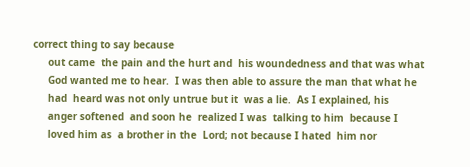correct thing to say because
     out came  the pain and the hurt and  his woundedness and that was what
     God wanted me to hear.  I was then able to assure the man that what he
     had  heard was not only untrue but it  was a lie.  As I explained, his
     anger softened  and soon he  realized I was  talking to him  because I
     loved him as  a brother in the  Lord; not because I hated  him nor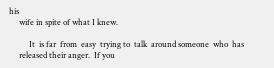his
     wife in spite of what I knew.

          It  is far  from  easy  trying to  talk  around someone  who  has
     released their anger.  If you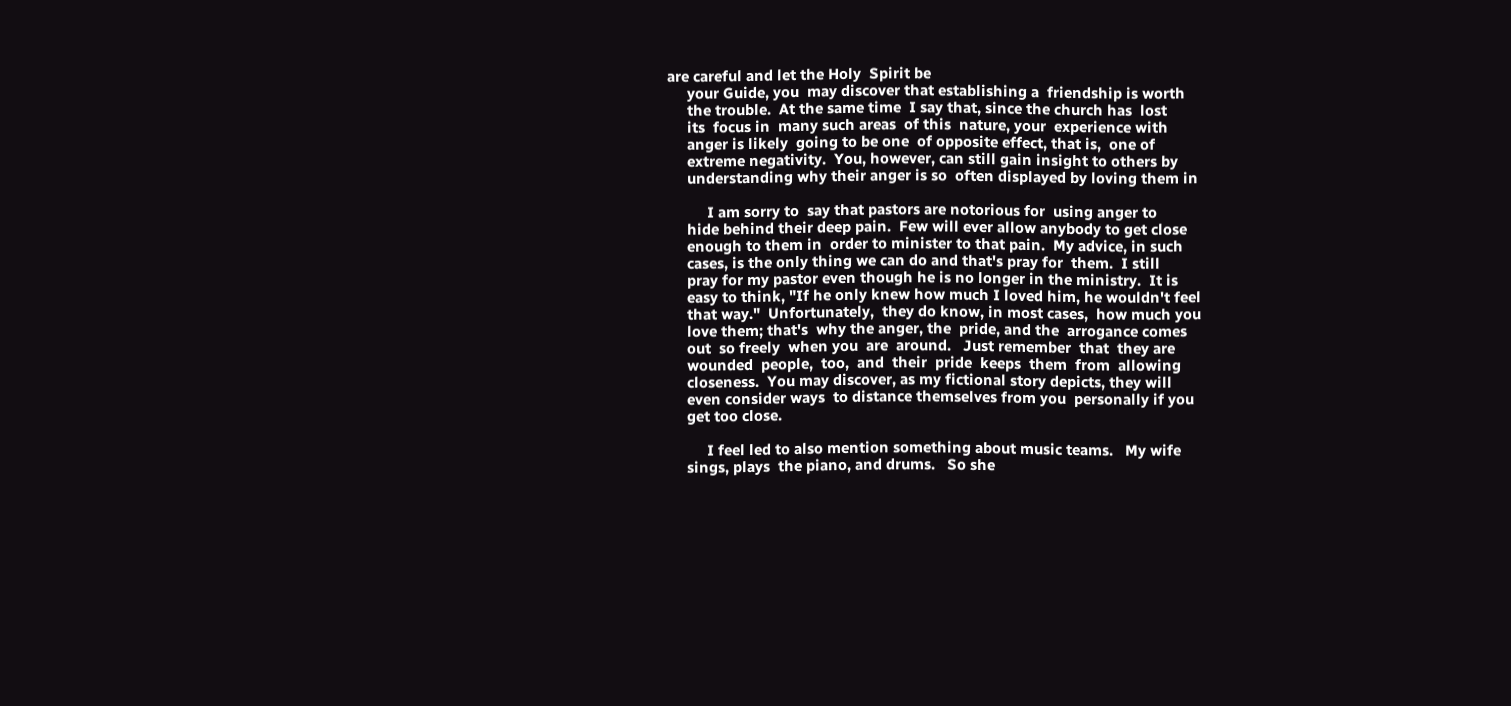are careful and let the Holy  Spirit be
     your Guide, you  may discover that establishing a  friendship is worth
     the trouble.  At the same time  I say that, since the church has  lost
     its  focus in  many such areas  of this  nature, your  experience with
     anger is likely  going to be one  of opposite effect, that is,  one of
     extreme negativity.  You, however, can still gain insight to others by
     understanding why their anger is so  often displayed by loving them in

          I am sorry to  say that pastors are notorious for  using anger to
     hide behind their deep pain.  Few will ever allow anybody to get close
     enough to them in  order to minister to that pain.  My advice, in such
     cases, is the only thing we can do and that's pray for  them.  I still
     pray for my pastor even though he is no longer in the ministry.  It is
     easy to think, "If he only knew how much I loved him, he wouldn't feel
     that way."  Unfortunately,  they do know, in most cases,  how much you
     love them; that's  why the anger, the  pride, and the  arrogance comes
     out  so freely  when you  are  around.   Just remember  that  they are
     wounded  people,  too,  and  their  pride  keeps  them  from  allowing
     closeness.  You may discover, as my fictional story depicts, they will
     even consider ways  to distance themselves from you  personally if you
     get too close.

          I feel led to also mention something about music teams.   My wife
     sings, plays  the piano, and drums.   So she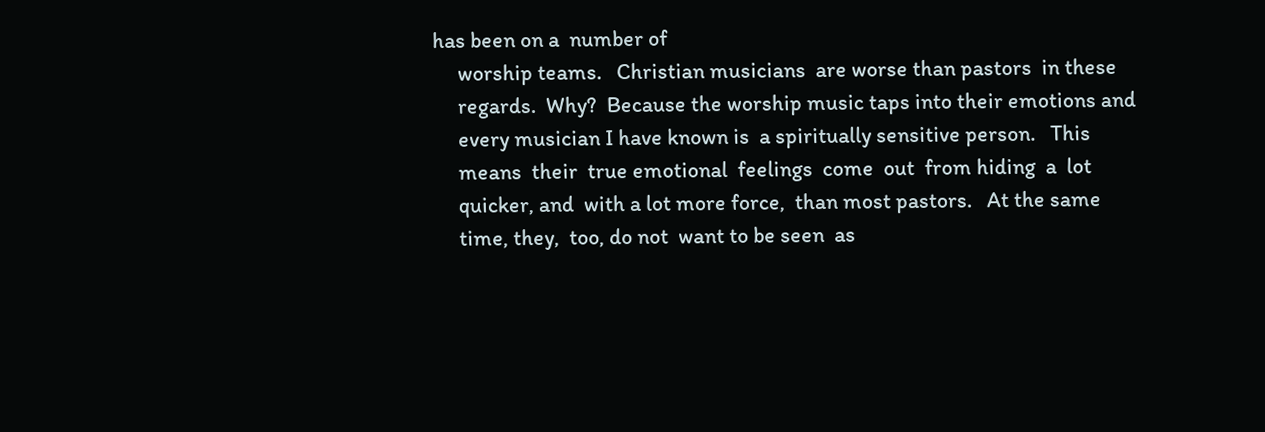has been on a  number of
     worship teams.   Christian musicians  are worse than pastors  in these
     regards.  Why?  Because the worship music taps into their emotions and
     every musician I have known is  a spiritually sensitive person.   This
     means  their  true emotional  feelings  come  out  from hiding  a  lot
     quicker, and  with a lot more force,  than most pastors.   At the same
     time, they,  too, do not  want to be seen  as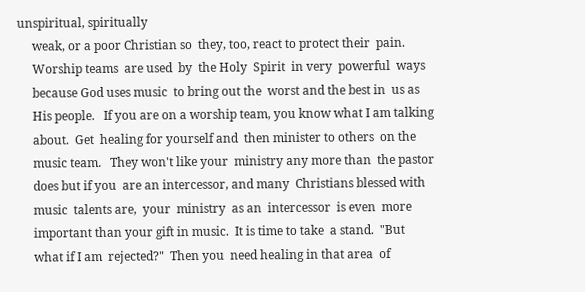unspiritual, spiritually
     weak, or a poor Christian so  they, too, react to protect their  pain.
     Worship teams  are used  by  the Holy  Spirit  in very  powerful  ways
     because God uses music  to bring out the  worst and the best in  us as
     His people.   If you are on a worship team, you know what I am talking
     about.  Get  healing for yourself and  then minister to others  on the
     music team.   They won't like your  ministry any more than  the pastor
     does but if you  are an intercessor, and many  Christians blessed with
     music  talents are,  your  ministry  as an  intercessor  is even  more
     important than your gift in music.  It is time to take  a stand.  "But
     what if I am  rejected?"  Then you  need healing in that area  of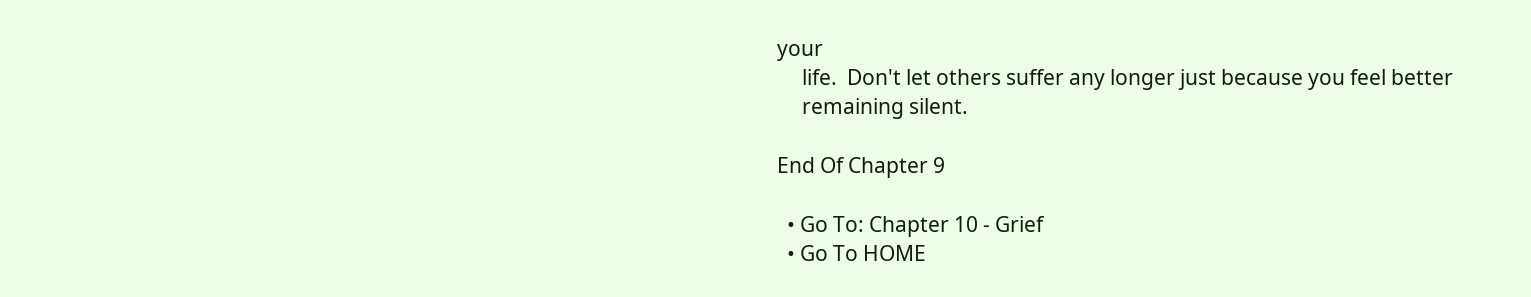your
     life.  Don't let others suffer any longer just because you feel better
     remaining silent.

End Of Chapter 9

  • Go To: Chapter 10 - Grief
  • Go To HOME